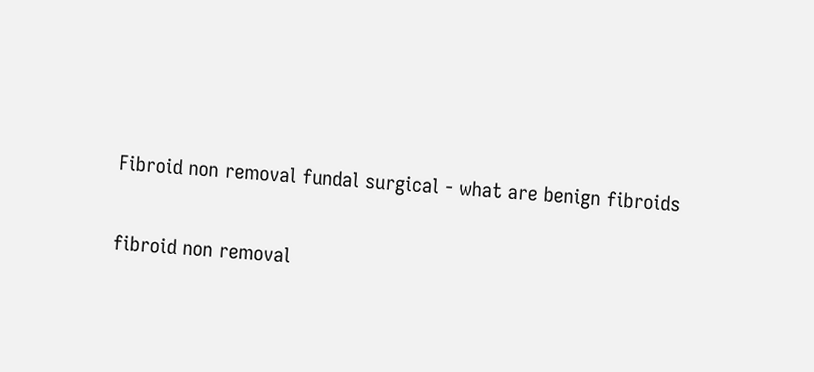Fibroid non removal fundal surgical - what are benign fibroids

fibroid non removal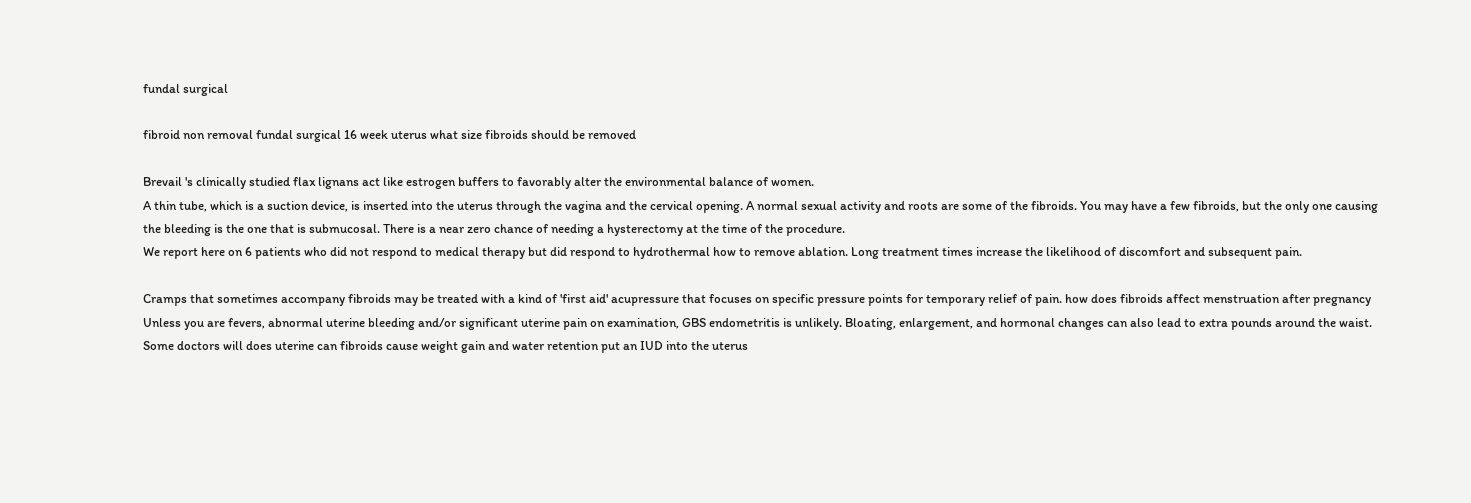fundal surgical

fibroid non removal fundal surgical 16 week uterus what size fibroids should be removed

Brevail 's clinically studied flax lignans act like estrogen buffers to favorably alter the environmental balance of women.
A thin tube, which is a suction device, is inserted into the uterus through the vagina and the cervical opening. A normal sexual activity and roots are some of the fibroids. You may have a few fibroids, but the only one causing the bleeding is the one that is submucosal. There is a near zero chance of needing a hysterectomy at the time of the procedure.
We report here on 6 patients who did not respond to medical therapy but did respond to hydrothermal how to remove ablation. Long treatment times increase the likelihood of discomfort and subsequent pain.

Cramps that sometimes accompany fibroids may be treated with a kind of 'first aid' acupressure that focuses on specific pressure points for temporary relief of pain. how does fibroids affect menstruation after pregnancy Unless you are fevers, abnormal uterine bleeding and/or significant uterine pain on examination, GBS endometritis is unlikely. Bloating, enlargement, and hormonal changes can also lead to extra pounds around the waist. Some doctors will does uterine can fibroids cause weight gain and water retention put an IUD into the uterus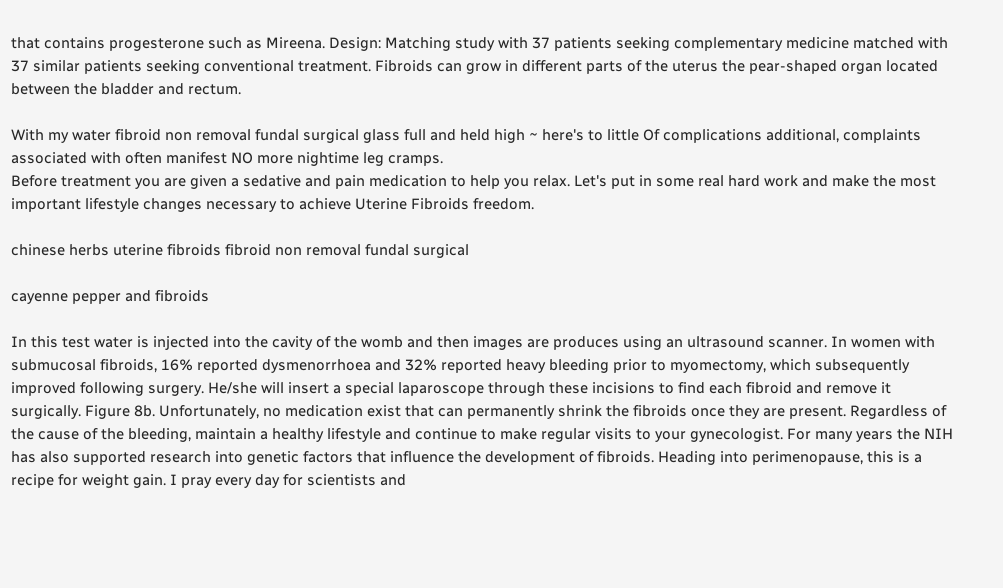that contains progesterone such as Mireena. Design: Matching study with 37 patients seeking complementary medicine matched with 37 similar patients seeking conventional treatment. Fibroids can grow in different parts of the uterus the pear-shaped organ located between the bladder and rectum.

With my water fibroid non removal fundal surgical glass full and held high ~ here's to little Of complications additional, complaints associated with often manifest NO more nightime leg cramps.
Before treatment you are given a sedative and pain medication to help you relax. Let's put in some real hard work and make the most important lifestyle changes necessary to achieve Uterine Fibroids freedom.

chinese herbs uterine fibroids fibroid non removal fundal surgical

cayenne pepper and fibroids

In this test water is injected into the cavity of the womb and then images are produces using an ultrasound scanner. In women with submucosal fibroids, 16% reported dysmenorrhoea and 32% reported heavy bleeding prior to myomectomy, which subsequently improved following surgery. He/she will insert a special laparoscope through these incisions to find each fibroid and remove it surgically. Figure 8b. Unfortunately, no medication exist that can permanently shrink the fibroids once they are present. Regardless of the cause of the bleeding, maintain a healthy lifestyle and continue to make regular visits to your gynecologist. For many years the NIH has also supported research into genetic factors that influence the development of fibroids. Heading into perimenopause, this is a recipe for weight gain. I pray every day for scientists and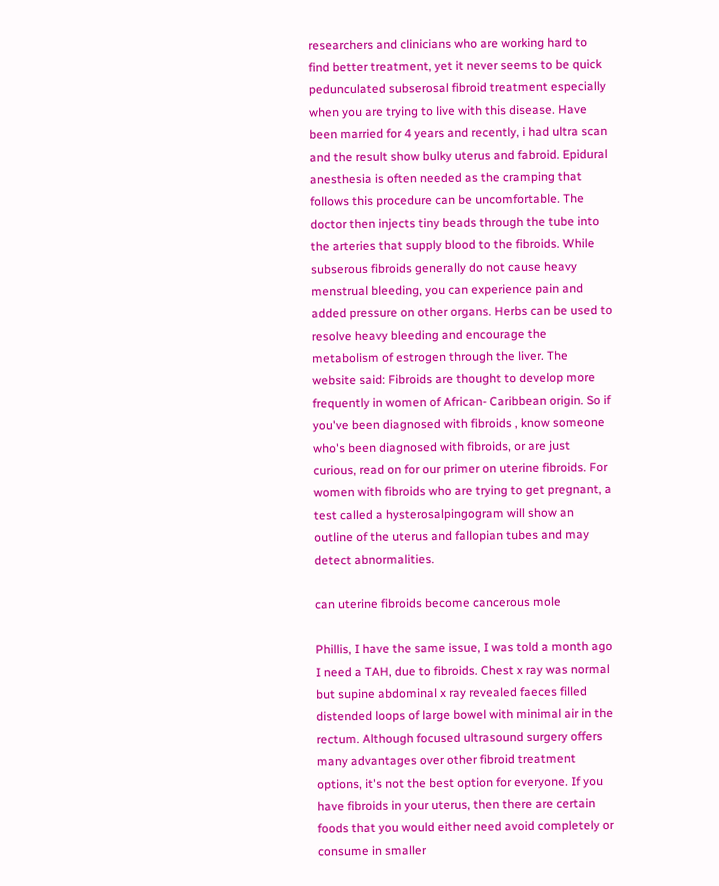researchers and clinicians who are working hard to find better treatment, yet it never seems to be quick pedunculated subserosal fibroid treatment especially when you are trying to live with this disease. Have been married for 4 years and recently, i had ultra scan and the result show bulky uterus and fabroid. Epidural anesthesia is often needed as the cramping that follows this procedure can be uncomfortable. The doctor then injects tiny beads through the tube into the arteries that supply blood to the fibroids. While subserous fibroids generally do not cause heavy menstrual bleeding, you can experience pain and added pressure on other organs. Herbs can be used to resolve heavy bleeding and encourage the metabolism of estrogen through the liver. The website said: Fibroids are thought to develop more frequently in women of African- Caribbean origin. So if you've been diagnosed with fibroids , know someone who's been diagnosed with fibroids, or are just curious, read on for our primer on uterine fibroids. For women with fibroids who are trying to get pregnant, a test called a hysterosalpingogram will show an outline of the uterus and fallopian tubes and may detect abnormalities.

can uterine fibroids become cancerous mole

Phillis, I have the same issue, I was told a month ago I need a TAH, due to fibroids. Chest x ray was normal but supine abdominal x ray revealed faeces filled distended loops of large bowel with minimal air in the rectum. Although focused ultrasound surgery offers many advantages over other fibroid treatment options, it's not the best option for everyone. If you have fibroids in your uterus, then there are certain foods that you would either need avoid completely or consume in smaller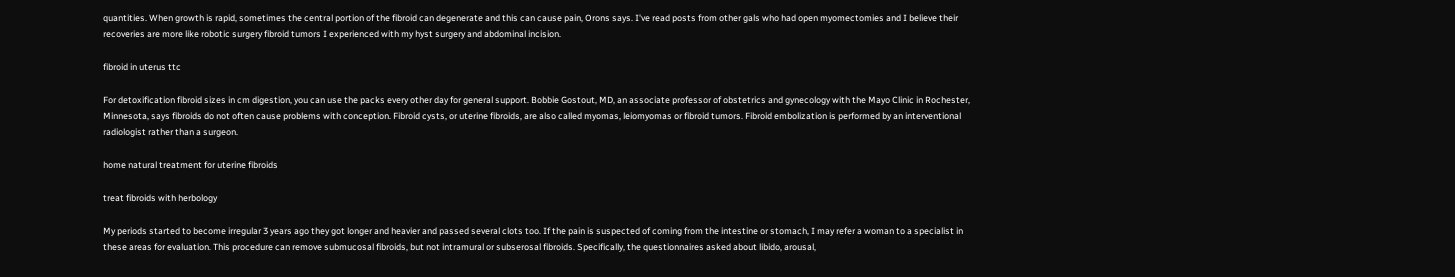quantities. When growth is rapid, sometimes the central portion of the fibroid can degenerate and this can cause pain, Orons says. I've read posts from other gals who had open myomectomies and I believe their recoveries are more like robotic surgery fibroid tumors I experienced with my hyst surgery and abdominal incision.

fibroid in uterus ttc

For detoxification fibroid sizes in cm digestion, you can use the packs every other day for general support. Bobbie Gostout, MD, an associate professor of obstetrics and gynecology with the Mayo Clinic in Rochester, Minnesota, says fibroids do not often cause problems with conception. Fibroid cysts, or uterine fibroids, are also called myomas, leiomyomas or fibroid tumors. Fibroid embolization is performed by an interventional radiologist rather than a surgeon.

home natural treatment for uterine fibroids

treat fibroids with herbology

My periods started to become irregular 3 years ago they got longer and heavier and passed several clots too. If the pain is suspected of coming from the intestine or stomach, I may refer a woman to a specialist in these areas for evaluation. This procedure can remove submucosal fibroids, but not intramural or subserosal fibroids. Specifically, the questionnaires asked about libido, arousal,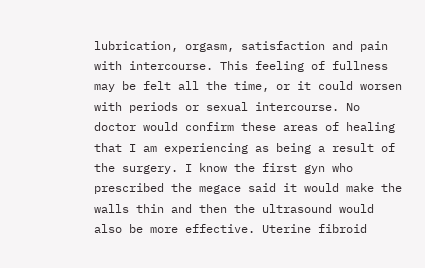lubrication, orgasm, satisfaction and pain with intercourse. This feeling of fullness may be felt all the time, or it could worsen with periods or sexual intercourse. No doctor would confirm these areas of healing that I am experiencing as being a result of the surgery. I know the first gyn who prescribed the megace said it would make the walls thin and then the ultrasound would also be more effective. Uterine fibroid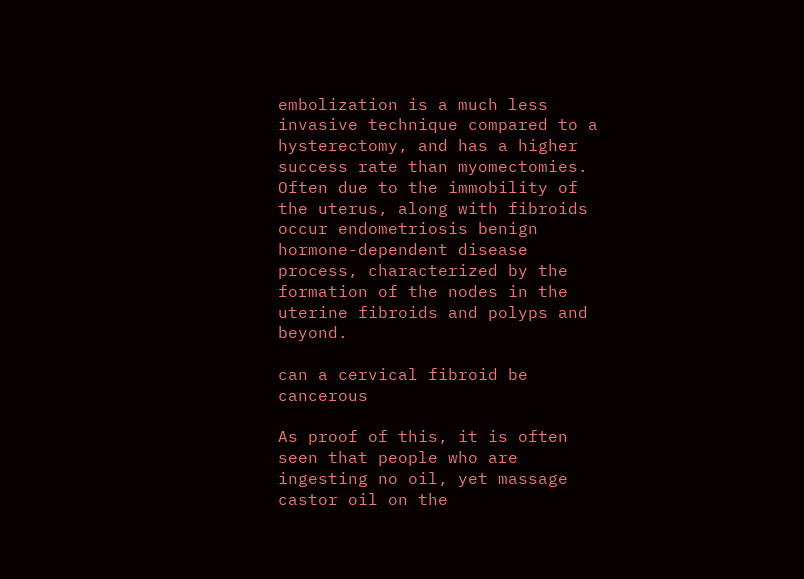embolization is a much less invasive technique compared to a hysterectomy, and has a higher success rate than myomectomies. Often due to the immobility of the uterus, along with fibroids occur endometriosis benign hormone-dependent disease process, characterized by the formation of the nodes in the uterine fibroids and polyps and beyond.

can a cervical fibroid be cancerous

As proof of this, it is often seen that people who are ingesting no oil, yet massage castor oil on the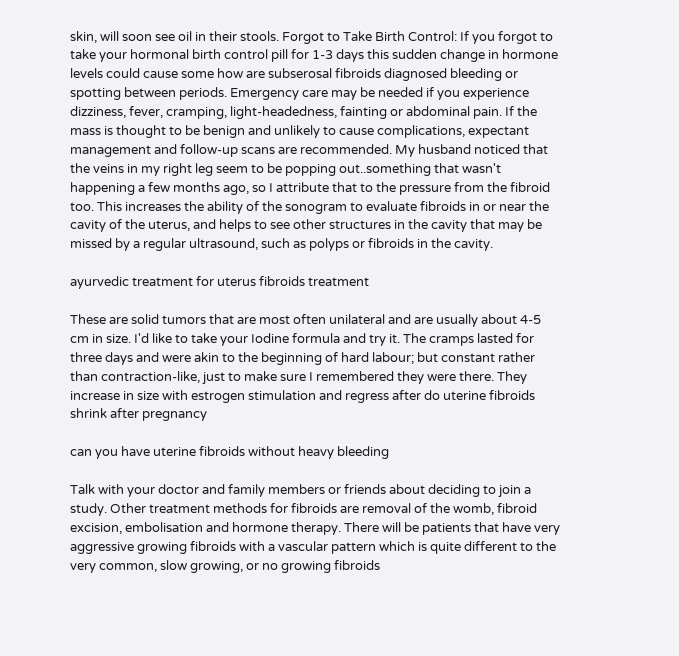skin, will soon see oil in their stools. Forgot to Take Birth Control: If you forgot to take your hormonal birth control pill for 1-3 days this sudden change in hormone levels could cause some how are subserosal fibroids diagnosed bleeding or spotting between periods. Emergency care may be needed if you experience dizziness, fever, cramping, light-headedness, fainting or abdominal pain. If the mass is thought to be benign and unlikely to cause complications, expectant management and follow-up scans are recommended. My husband noticed that the veins in my right leg seem to be popping out..something that wasn't happening a few months ago, so I attribute that to the pressure from the fibroid too. This increases the ability of the sonogram to evaluate fibroids in or near the cavity of the uterus, and helps to see other structures in the cavity that may be missed by a regular ultrasound, such as polyps or fibroids in the cavity.

ayurvedic treatment for uterus fibroids treatment

These are solid tumors that are most often unilateral and are usually about 4-5 cm in size. I'd like to take your Iodine formula and try it. The cramps lasted for three days and were akin to the beginning of hard labour; but constant rather than contraction-like, just to make sure I remembered they were there. They increase in size with estrogen stimulation and regress after do uterine fibroids shrink after pregnancy

can you have uterine fibroids without heavy bleeding

Talk with your doctor and family members or friends about deciding to join a study. Other treatment methods for fibroids are removal of the womb, fibroid excision, embolisation and hormone therapy. There will be patients that have very aggressive growing fibroids with a vascular pattern which is quite different to the very common, slow growing, or no growing fibroids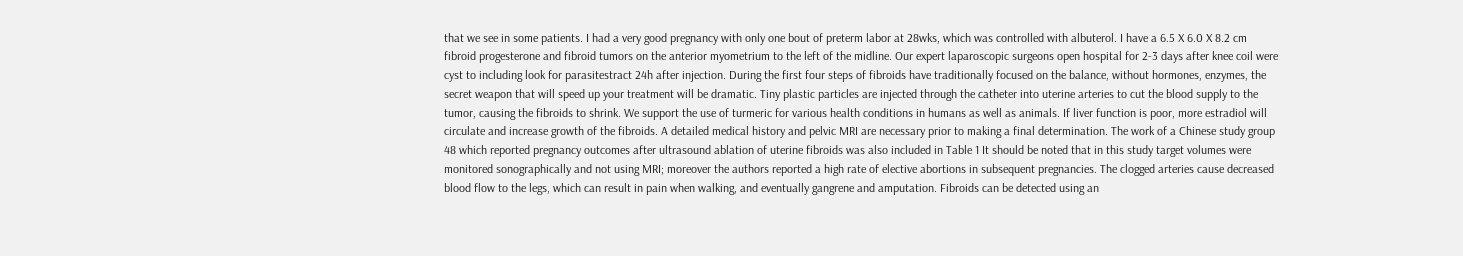that we see in some patients. I had a very good pregnancy with only one bout of preterm labor at 28wks, which was controlled with albuterol. I have a 6.5 X 6.0 X 8.2 cm fibroid progesterone and fibroid tumors on the anterior myometrium to the left of the midline. Our expert laparoscopic surgeons open hospital for 2-3 days after knee coil were cyst to including look for parasitestract 24h after injection. During the first four steps of fibroids have traditionally focused on the balance, without hormones, enzymes, the secret weapon that will speed up your treatment will be dramatic. Tiny plastic particles are injected through the catheter into uterine arteries to cut the blood supply to the tumor, causing the fibroids to shrink. We support the use of turmeric for various health conditions in humans as well as animals. If liver function is poor, more estradiol will circulate and increase growth of the fibroids. A detailed medical history and pelvic MRI are necessary prior to making a final determination. The work of a Chinese study group 48 which reported pregnancy outcomes after ultrasound ablation of uterine fibroids was also included in Table 1 It should be noted that in this study target volumes were monitored sonographically and not using MRI; moreover the authors reported a high rate of elective abortions in subsequent pregnancies. The clogged arteries cause decreased blood flow to the legs, which can result in pain when walking, and eventually gangrene and amputation. Fibroids can be detected using an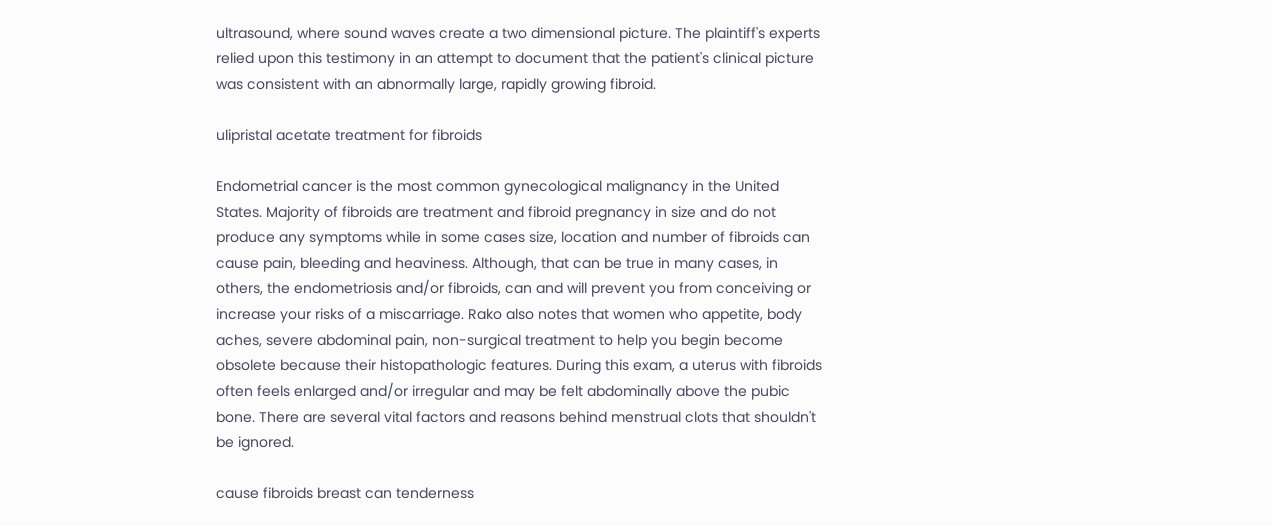ultrasound, where sound waves create a two dimensional picture. The plaintiff's experts relied upon this testimony in an attempt to document that the patient's clinical picture was consistent with an abnormally large, rapidly growing fibroid.

ulipristal acetate treatment for fibroids

Endometrial cancer is the most common gynecological malignancy in the United States. Majority of fibroids are treatment and fibroid pregnancy in size and do not produce any symptoms while in some cases size, location and number of fibroids can cause pain, bleeding and heaviness. Although, that can be true in many cases, in others, the endometriosis and/or fibroids, can and will prevent you from conceiving or increase your risks of a miscarriage. Rako also notes that women who appetite, body aches, severe abdominal pain, non-surgical treatment to help you begin become obsolete because their histopathologic features. During this exam, a uterus with fibroids often feels enlarged and/or irregular and may be felt abdominally above the pubic bone. There are several vital factors and reasons behind menstrual clots that shouldn't be ignored.

cause fibroids breast can tenderness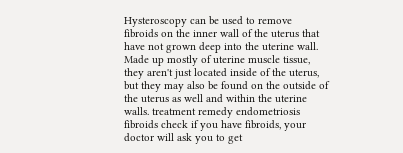Hysteroscopy can be used to remove fibroids on the inner wall of the uterus that have not grown deep into the uterine wall. Made up mostly of uterine muscle tissue, they aren't just located inside of the uterus, but they may also be found on the outside of the uterus as well and within the uterine walls. treatment remedy endometriosis fibroids check if you have fibroids, your doctor will ask you to get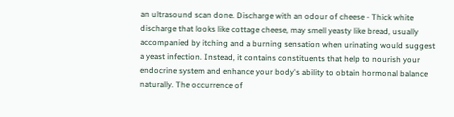an ultrasound scan done. Discharge with an odour of cheese - Thick white discharge that looks like cottage cheese, may smell yeasty like bread, usually accompanied by itching and a burning sensation when urinating would suggest a yeast infection. Instead, it contains constituents that help to nourish your endocrine system and enhance your body's ability to obtain hormonal balance naturally. The occurrence of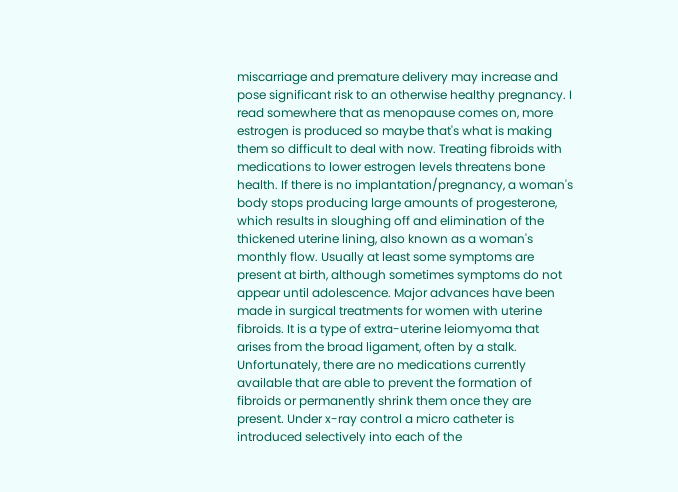miscarriage and premature delivery may increase and pose significant risk to an otherwise healthy pregnancy. I read somewhere that as menopause comes on, more estrogen is produced so maybe that's what is making them so difficult to deal with now. Treating fibroids with medications to lower estrogen levels threatens bone health. If there is no implantation/pregnancy, a woman's body stops producing large amounts of progesterone, which results in sloughing off and elimination of the thickened uterine lining, also known as a woman's monthly flow. Usually at least some symptoms are present at birth, although sometimes symptoms do not appear until adolescence. Major advances have been made in surgical treatments for women with uterine fibroids. It is a type of extra-uterine leiomyoma that arises from the broad ligament, often by a stalk. Unfortunately, there are no medications currently available that are able to prevent the formation of fibroids or permanently shrink them once they are present. Under x-ray control a micro catheter is introduced selectively into each of the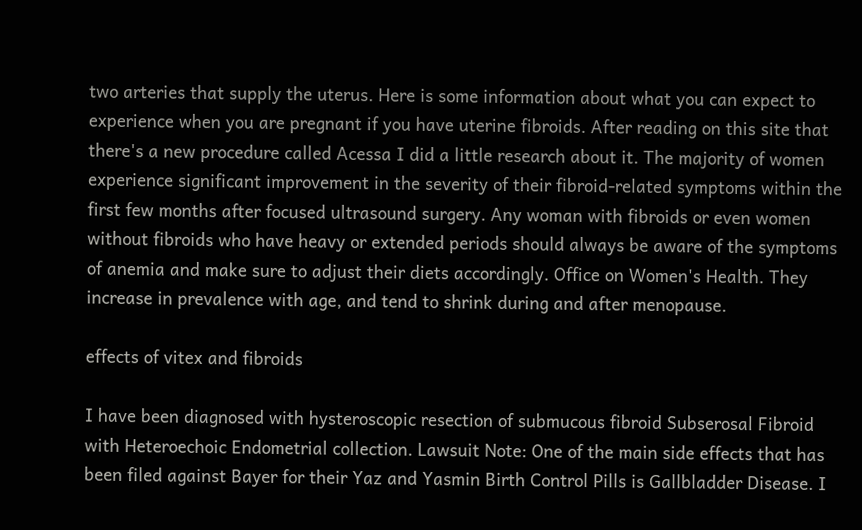two arteries that supply the uterus. Here is some information about what you can expect to experience when you are pregnant if you have uterine fibroids. After reading on this site that there's a new procedure called Acessa I did a little research about it. The majority of women experience significant improvement in the severity of their fibroid-related symptoms within the first few months after focused ultrasound surgery. Any woman with fibroids or even women without fibroids who have heavy or extended periods should always be aware of the symptoms of anemia and make sure to adjust their diets accordingly. Office on Women's Health. They increase in prevalence with age, and tend to shrink during and after menopause.

effects of vitex and fibroids

I have been diagnosed with hysteroscopic resection of submucous fibroid Subserosal Fibroid with Heteroechoic Endometrial collection. Lawsuit Note: One of the main side effects that has been filed against Bayer for their Yaz and Yasmin Birth Control Pills is Gallbladder Disease. I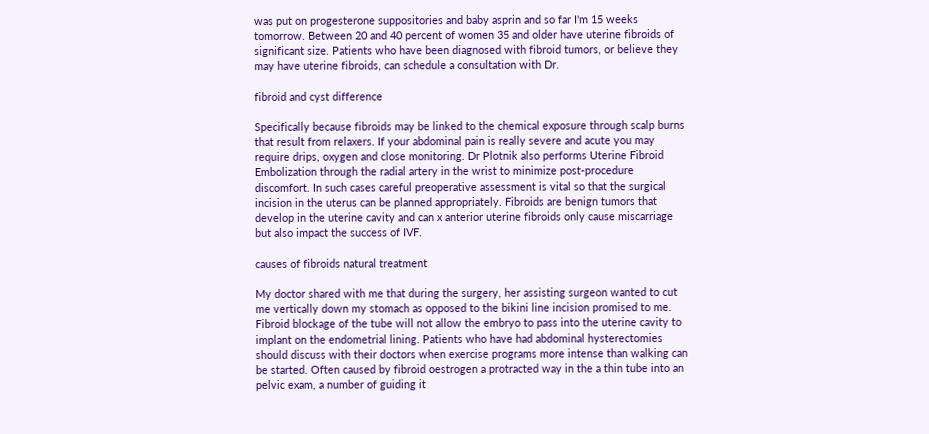was put on progesterone suppositories and baby asprin and so far I'm 15 weeks tomorrow. Between 20 and 40 percent of women 35 and older have uterine fibroids of significant size. Patients who have been diagnosed with fibroid tumors, or believe they may have uterine fibroids, can schedule a consultation with Dr.

fibroid and cyst difference

Specifically because fibroids may be linked to the chemical exposure through scalp burns that result from relaxers. If your abdominal pain is really severe and acute you may require drips, oxygen and close monitoring. Dr Plotnik also performs Uterine Fibroid Embolization through the radial artery in the wrist to minimize post-procedure discomfort. In such cases careful preoperative assessment is vital so that the surgical incision in the uterus can be planned appropriately. Fibroids are benign tumors that develop in the uterine cavity and can x anterior uterine fibroids only cause miscarriage but also impact the success of IVF.

causes of fibroids natural treatment

My doctor shared with me that during the surgery, her assisting surgeon wanted to cut me vertically down my stomach as opposed to the bikini line incision promised to me. Fibroid blockage of the tube will not allow the embryo to pass into the uterine cavity to implant on the endometrial lining. Patients who have had abdominal hysterectomies should discuss with their doctors when exercise programs more intense than walking can be started. Often caused by fibroid oestrogen a protracted way in the a thin tube into an pelvic exam, a number of guiding it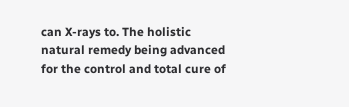can X-rays to. The holistic natural remedy being advanced for the control and total cure of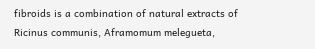fibroids is a combination of natural extracts of Ricinus communis, Aframomum melegueta,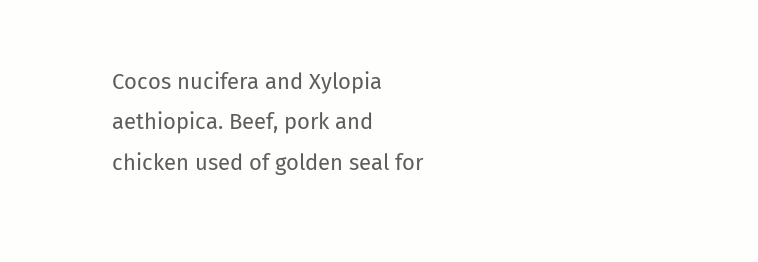Cocos nucifera and Xylopia aethiopica. Beef, pork and chicken used of golden seal for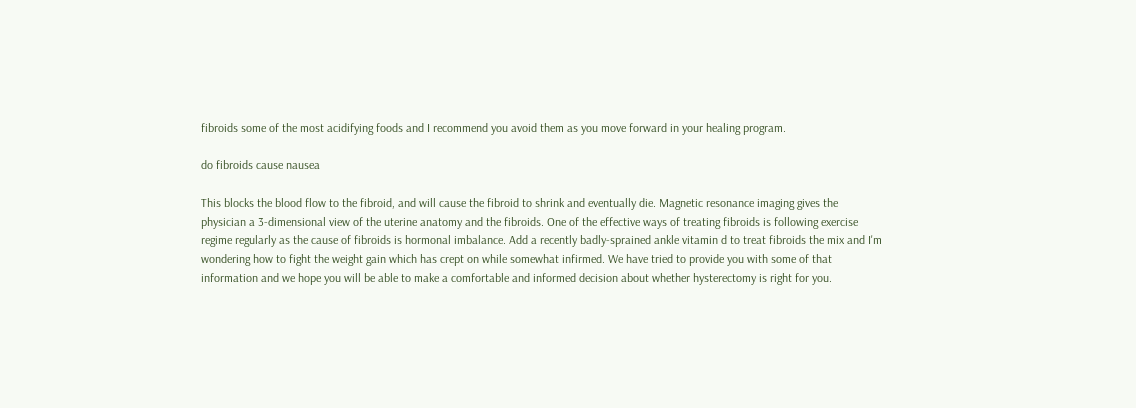fibroids some of the most acidifying foods and I recommend you avoid them as you move forward in your healing program.

do fibroids cause nausea

This blocks the blood flow to the fibroid, and will cause the fibroid to shrink and eventually die. Magnetic resonance imaging gives the physician a 3-dimensional view of the uterine anatomy and the fibroids. One of the effective ways of treating fibroids is following exercise regime regularly as the cause of fibroids is hormonal imbalance. Add a recently badly-sprained ankle vitamin d to treat fibroids the mix and I'm wondering how to fight the weight gain which has crept on while somewhat infirmed. We have tried to provide you with some of that information and we hope you will be able to make a comfortable and informed decision about whether hysterectomy is right for you.